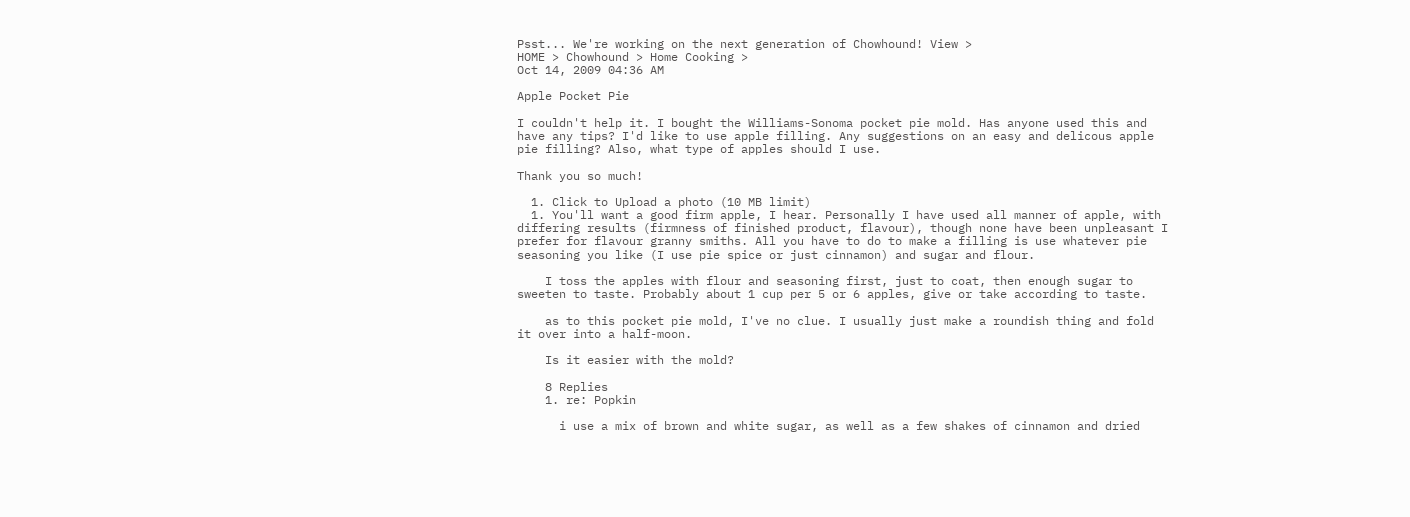Psst... We're working on the next generation of Chowhound! View >
HOME > Chowhound > Home Cooking >
Oct 14, 2009 04:36 AM

Apple Pocket Pie

I couldn't help it. I bought the Williams-Sonoma pocket pie mold. Has anyone used this and have any tips? I'd like to use apple filling. Any suggestions on an easy and delicous apple pie filling? Also, what type of apples should I use.

Thank you so much!

  1. Click to Upload a photo (10 MB limit)
  1. You'll want a good firm apple, I hear. Personally I have used all manner of apple, with differing results (firmness of finished product, flavour), though none have been unpleasant I prefer for flavour granny smiths. All you have to do to make a filling is use whatever pie seasoning you like (I use pie spice or just cinnamon) and sugar and flour.

    I toss the apples with flour and seasoning first, just to coat, then enough sugar to sweeten to taste. Probably about 1 cup per 5 or 6 apples, give or take according to taste.

    as to this pocket pie mold, I've no clue. I usually just make a roundish thing and fold it over into a half-moon.

    Is it easier with the mold?

    8 Replies
    1. re: Popkin

      i use a mix of brown and white sugar, as well as a few shakes of cinnamon and dried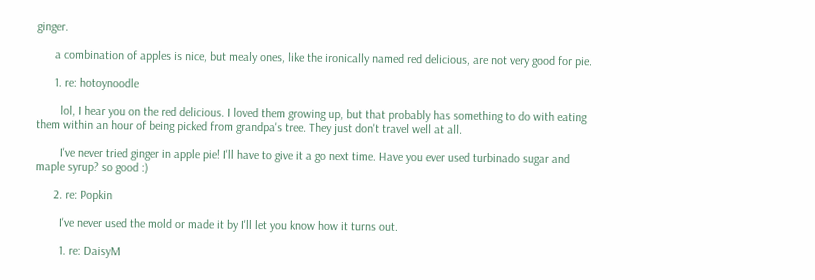ginger.

      a combination of apples is nice, but mealy ones, like the ironically named red delicious, are not very good for pie.

      1. re: hotoynoodle

        lol, I hear you on the red delicious. I loved them growing up, but that probably has something to do with eating them within an hour of being picked from grandpa's tree. They just don't travel well at all.

        I've never tried ginger in apple pie! I'll have to give it a go next time. Have you ever used turbinado sugar and maple syrup? so good :)

      2. re: Popkin

        I've never used the mold or made it by I'll let you know how it turns out.

        1. re: DaisyM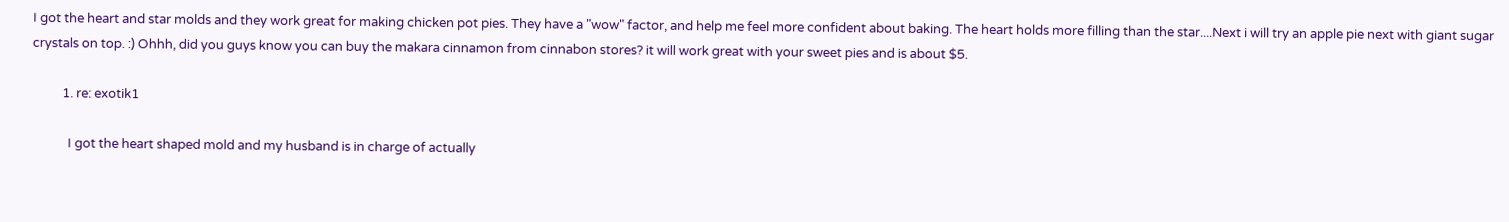I got the heart and star molds and they work great for making chicken pot pies. They have a "wow" factor, and help me feel more confident about baking. The heart holds more filling than the star....Next i will try an apple pie next with giant sugar crystals on top. :) Ohhh, did you guys know you can buy the makara cinnamon from cinnabon stores? it will work great with your sweet pies and is about $5.

          1. re: exotik1

            I got the heart shaped mold and my husband is in charge of actually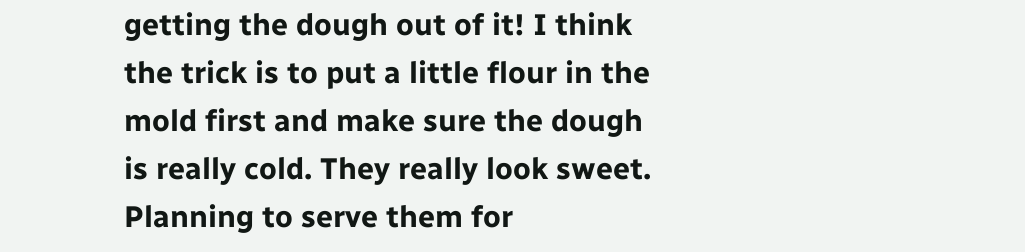getting the dough out of it! I think the trick is to put a little flour in the mold first and make sure the dough is really cold. They really look sweet. Planning to serve them for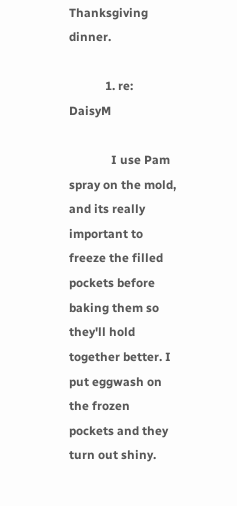Thanksgiving dinner.

            1. re: DaisyM

              I use Pam spray on the mold, and its really important to freeze the filled pockets before baking them so they'll hold together better. I put eggwash on the frozen pockets and they turn out shiny.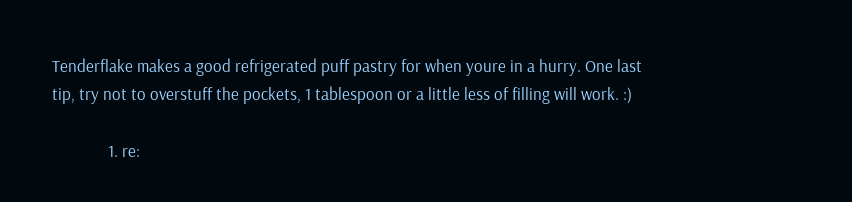Tenderflake makes a good refrigerated puff pastry for when youre in a hurry. One last tip, try not to overstuff the pockets, 1 tablespoon or a little less of filling will work. :)

              1. re: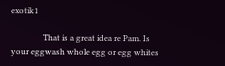exotik1

                That is a great idea re Pam. Is your eggwash whole egg or egg whites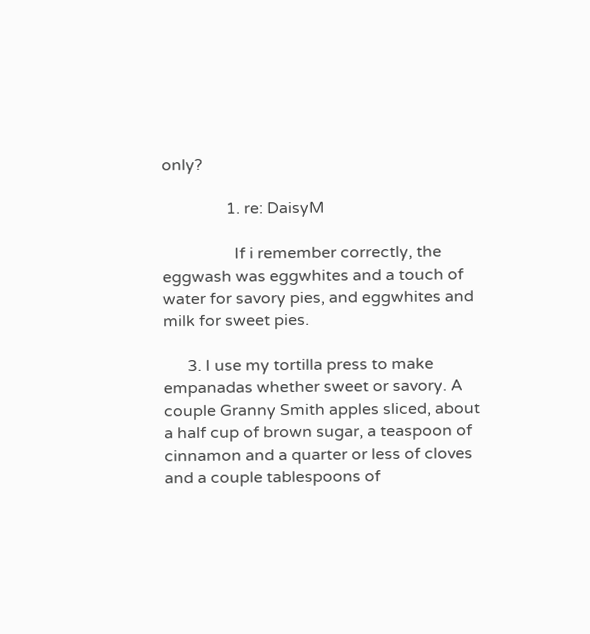only?

                1. re: DaisyM

                  If i remember correctly, the eggwash was eggwhites and a touch of water for savory pies, and eggwhites and milk for sweet pies.

      3. I use my tortilla press to make empanadas whether sweet or savory. A couple Granny Smith apples sliced, about a half cup of brown sugar, a teaspoon of cinnamon and a quarter or less of cloves and a couple tablespoons of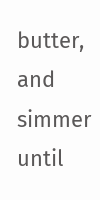butter, and simmer until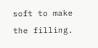soft to make the filling.